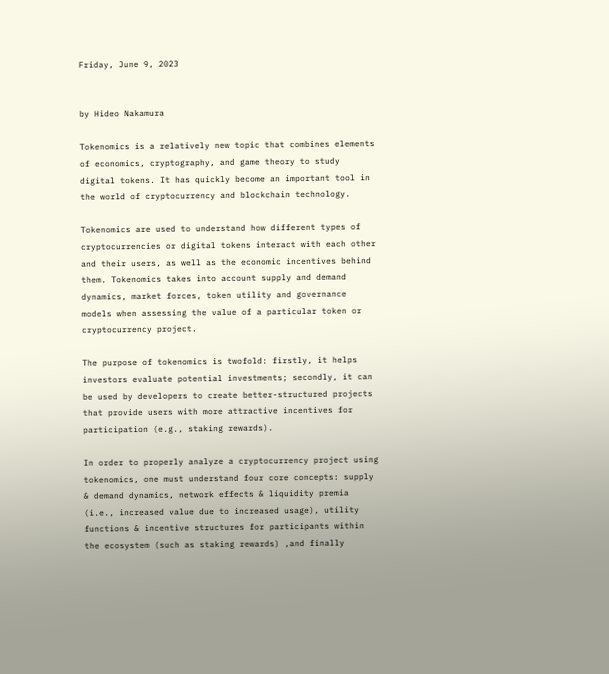Friday, June 9, 2023


by Hideo Nakamura

Tokenomics is a relatively new topic that combines elements of economics, cryptography, and game theory to study digital tokens. It has quickly become an important tool in the world of cryptocurrency and blockchain technology.

Tokenomics are used to understand how different types of cryptocurrencies or digital tokens interact with each other and their users, as well as the economic incentives behind them. Tokenomics takes into account supply and demand dynamics, market forces, token utility and governance models when assessing the value of a particular token or cryptocurrency project.

The purpose of tokenomics is twofold: firstly, it helps investors evaluate potential investments; secondly, it can be used by developers to create better-structured projects that provide users with more attractive incentives for participation (e.g., staking rewards).

In order to properly analyze a cryptocurrency project using tokenomics, one must understand four core concepts: supply & demand dynamics, network effects & liquidity premia (i.e., increased value due to increased usage), utility functions & incentive structures for participants within the ecosystem (such as staking rewards) ,and finally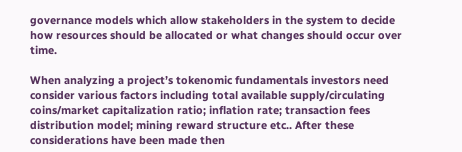governance models which allow stakeholders in the system to decide how resources should be allocated or what changes should occur over time.

When analyzing a project’s tokenomic fundamentals investors need consider various factors including total available supply/circulating coins/market capitalization ratio; inflation rate; transaction fees distribution model; mining reward structure etc.. After these considerations have been made then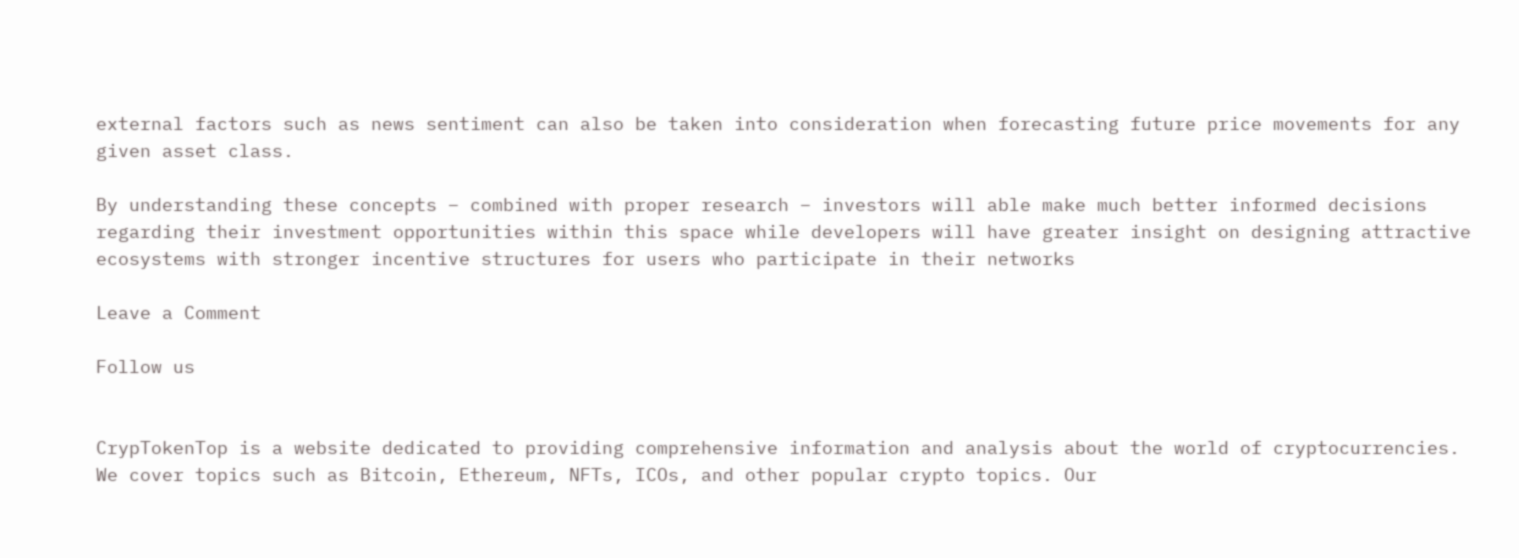external factors such as news sentiment can also be taken into consideration when forecasting future price movements for any given asset class.

By understanding these concepts – combined with proper research – investors will able make much better informed decisions regarding their investment opportunities within this space while developers will have greater insight on designing attractive ecosystems with stronger incentive structures for users who participate in their networks

Leave a Comment

Follow us


CrypTokenTop is a website dedicated to providing comprehensive information and analysis about the world of cryptocurrencies. We cover topics such as Bitcoin, Ethereum, NFTs, ICOs, and other popular crypto topics. Our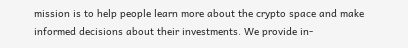mission is to help people learn more about the crypto space and make informed decisions about their investments. We provide in-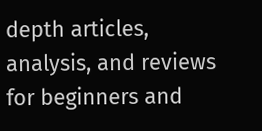depth articles, analysis, and reviews for beginners and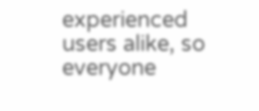experienced users alike, so everyone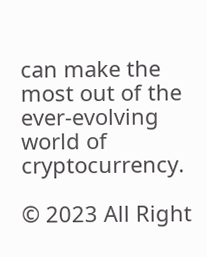can make the most out of the ever-evolving world of cryptocurrency.

© 2023 All Right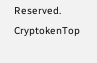Reserved. CryptokenTop